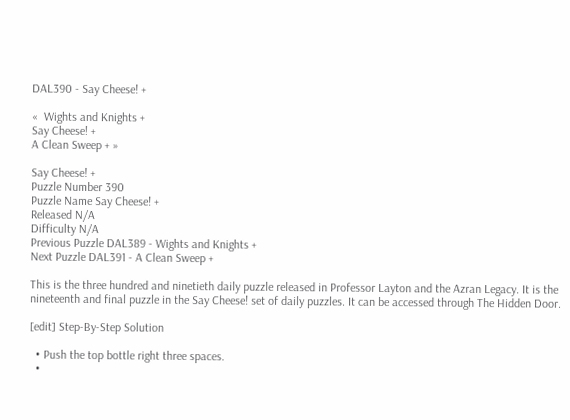DAL390 - Say Cheese! +

«  Wights and Knights +
Say Cheese! +
A Clean Sweep + »

Say Cheese! +
Puzzle Number 390
Puzzle Name Say Cheese! +
Released N/A
Difficulty N/A
Previous Puzzle DAL389 - Wights and Knights +
Next Puzzle DAL391 - A Clean Sweep +

This is the three hundred and ninetieth daily puzzle released in Professor Layton and the Azran Legacy. It is the nineteenth and final puzzle in the Say Cheese! set of daily puzzles. It can be accessed through The Hidden Door.

[edit] Step-By-Step Solution

  • Push the top bottle right three spaces.
  •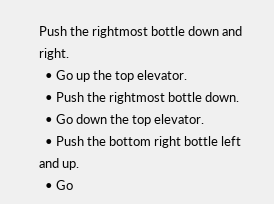Push the rightmost bottle down and right.
  • Go up the top elevator.
  • Push the rightmost bottle down.
  • Go down the top elevator.
  • Push the bottom right bottle left and up.
  • Go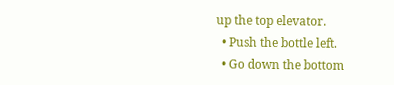up the top elevator.
  • Push the bottle left.
  • Go down the bottom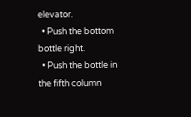elevator.
  • Push the bottom bottle right.
  • Push the bottle in the fifth column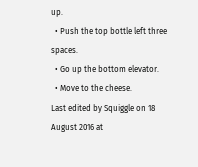up.
  • Push the top bottle left three spaces.
  • Go up the bottom elevator.
  • Move to the cheese.
Last edited by Squiggle on 18 August 2016 at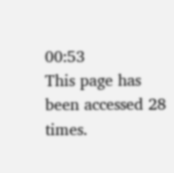00:53
This page has been accessed 28 times.